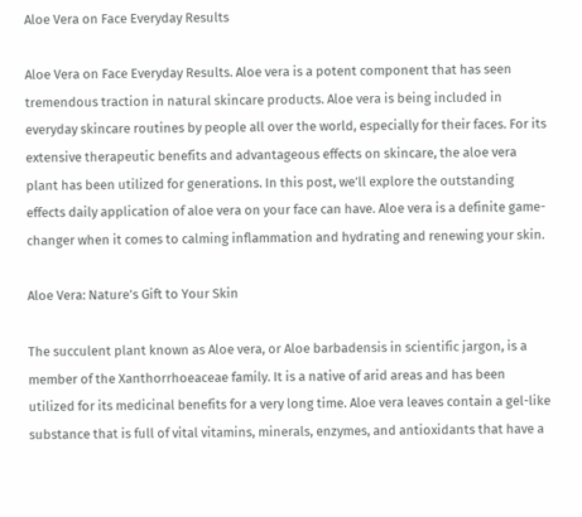Aloe Vera on Face Everyday Results

Aloe Vera on Face Everyday Results. Aloe vera is a potent component that has seen tremendous traction in natural skincare products. Aloe vera is being included in everyday skincare routines by people all over the world, especially for their faces. For its extensive therapeutic benefits and advantageous effects on skincare, the aloe vera plant has been utilized for generations. In this post, we’ll explore the outstanding effects daily application of aloe vera on your face can have. Aloe vera is a definite game-changer when it comes to calming inflammation and hydrating and renewing your skin.

Aloe Vera: Nature’s Gift to Your Skin

The succulent plant known as Aloe vera, or Aloe barbadensis in scientific jargon, is a member of the Xanthorrhoeaceae family. It is a native of arid areas and has been utilized for its medicinal benefits for a very long time. Aloe vera leaves contain a gel-like substance that is full of vital vitamins, minerals, enzymes, and antioxidants that have a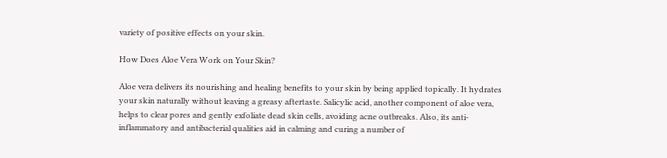variety of positive effects on your skin.

How Does Aloe Vera Work on Your Skin?

Aloe vera delivers its nourishing and healing benefits to your skin by being applied topically. It hydrates your skin naturally without leaving a greasy aftertaste. Salicylic acid, another component of aloe vera, helps to clear pores and gently exfoliate dead skin cells, avoiding acne outbreaks. Also, its anti-inflammatory and antibacterial qualities aid in calming and curing a number of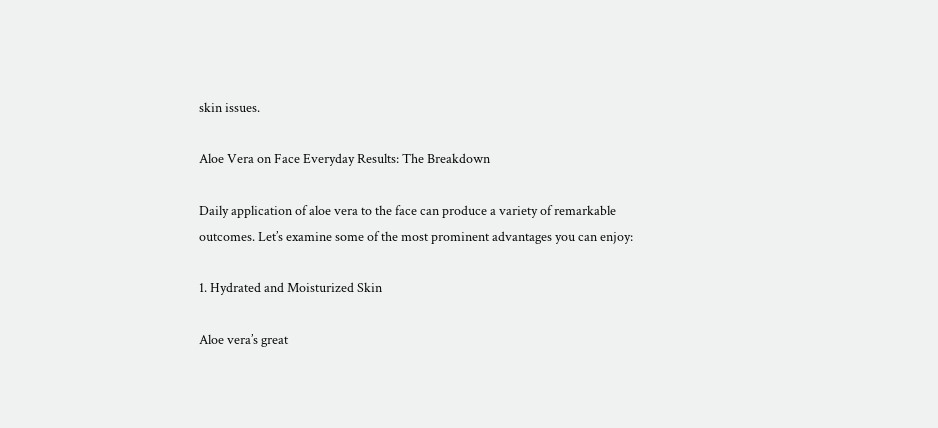skin issues.

Aloe Vera on Face Everyday Results: The Breakdown

Daily application of aloe vera to the face can produce a variety of remarkable outcomes. Let’s examine some of the most prominent advantages you can enjoy:

1. Hydrated and Moisturized Skin

Aloe vera’s great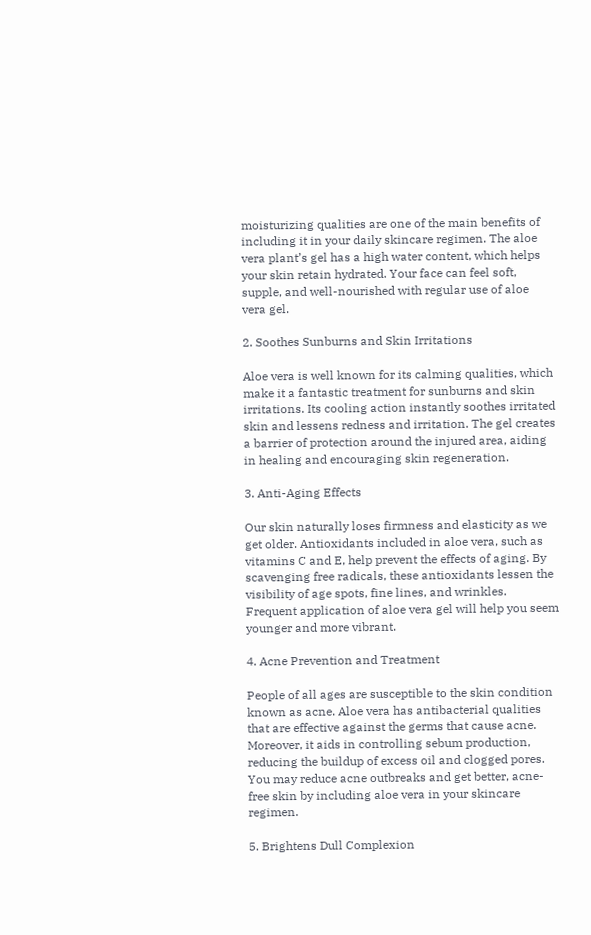moisturizing qualities are one of the main benefits of including it in your daily skincare regimen. The aloe vera plant’s gel has a high water content, which helps your skin retain hydrated. Your face can feel soft, supple, and well-nourished with regular use of aloe vera gel.

2. Soothes Sunburns and Skin Irritations

Aloe vera is well known for its calming qualities, which make it a fantastic treatment for sunburns and skin irritations. Its cooling action instantly soothes irritated skin and lessens redness and irritation. The gel creates a barrier of protection around the injured area, aiding in healing and encouraging skin regeneration.

3. Anti-Aging Effects

Our skin naturally loses firmness and elasticity as we get older. Antioxidants included in aloe vera, such as vitamins C and E, help prevent the effects of aging. By scavenging free radicals, these antioxidants lessen the visibility of age spots, fine lines, and wrinkles. Frequent application of aloe vera gel will help you seem younger and more vibrant.

4. Acne Prevention and Treatment

People of all ages are susceptible to the skin condition known as acne. Aloe vera has antibacterial qualities that are effective against the germs that cause acne. Moreover, it aids in controlling sebum production, reducing the buildup of excess oil and clogged pores. You may reduce acne outbreaks and get better, acne-free skin by including aloe vera in your skincare regimen.

5. Brightens Dull Complexion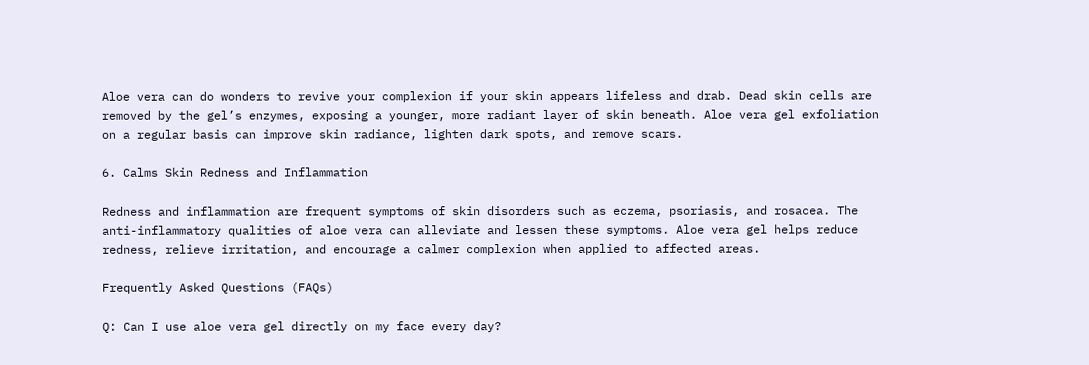Aloe vera can do wonders to revive your complexion if your skin appears lifeless and drab. Dead skin cells are removed by the gel’s enzymes, exposing a younger, more radiant layer of skin beneath. Aloe vera gel exfoliation on a regular basis can improve skin radiance, lighten dark spots, and remove scars.

6. Calms Skin Redness and Inflammation

Redness and inflammation are frequent symptoms of skin disorders such as eczema, psoriasis, and rosacea. The anti-inflammatory qualities of aloe vera can alleviate and lessen these symptoms. Aloe vera gel helps reduce redness, relieve irritation, and encourage a calmer complexion when applied to affected areas.

Frequently Asked Questions (FAQs)

Q: Can I use aloe vera gel directly on my face every day?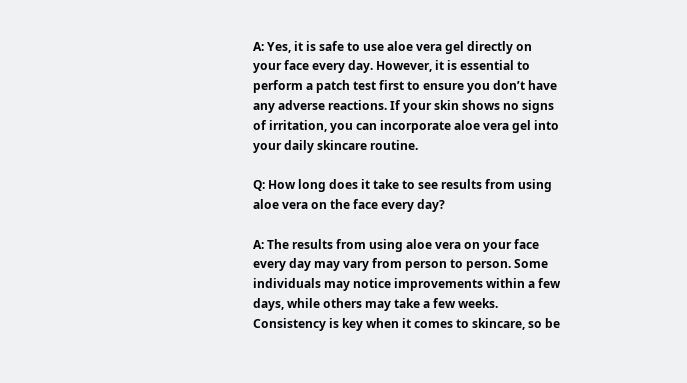A: Yes, it is safe to use aloe vera gel directly on your face every day. However, it is essential to perform a patch test first to ensure you don’t have any adverse reactions. If your skin shows no signs of irritation, you can incorporate aloe vera gel into your daily skincare routine.

Q: How long does it take to see results from using aloe vera on the face every day?

A: The results from using aloe vera on your face every day may vary from person to person. Some individuals may notice improvements within a few days, while others may take a few weeks. Consistency is key when it comes to skincare, so be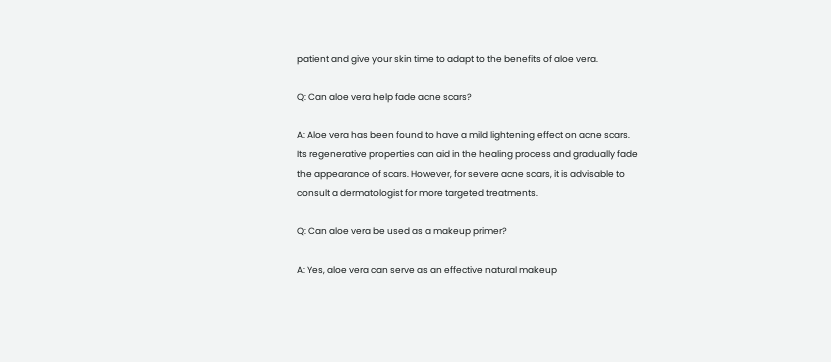patient and give your skin time to adapt to the benefits of aloe vera.

Q: Can aloe vera help fade acne scars?

A: Aloe vera has been found to have a mild lightening effect on acne scars. Its regenerative properties can aid in the healing process and gradually fade the appearance of scars. However, for severe acne scars, it is advisable to consult a dermatologist for more targeted treatments.

Q: Can aloe vera be used as a makeup primer?

A: Yes, aloe vera can serve as an effective natural makeup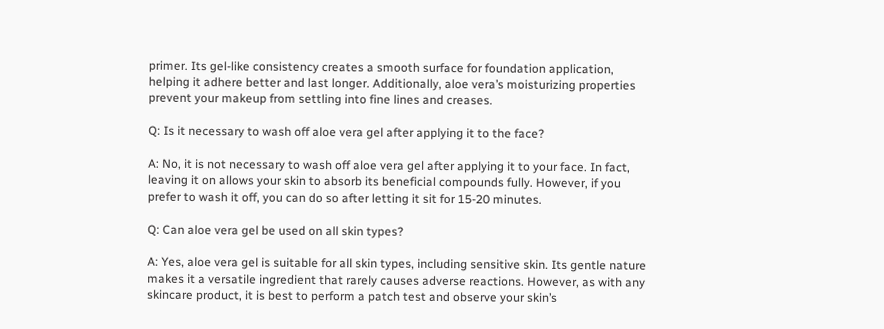primer. Its gel-like consistency creates a smooth surface for foundation application, helping it adhere better and last longer. Additionally, aloe vera’s moisturizing properties prevent your makeup from settling into fine lines and creases.

Q: Is it necessary to wash off aloe vera gel after applying it to the face?

A: No, it is not necessary to wash off aloe vera gel after applying it to your face. In fact, leaving it on allows your skin to absorb its beneficial compounds fully. However, if you prefer to wash it off, you can do so after letting it sit for 15-20 minutes.

Q: Can aloe vera gel be used on all skin types?

A: Yes, aloe vera gel is suitable for all skin types, including sensitive skin. Its gentle nature makes it a versatile ingredient that rarely causes adverse reactions. However, as with any skincare product, it is best to perform a patch test and observe your skin’s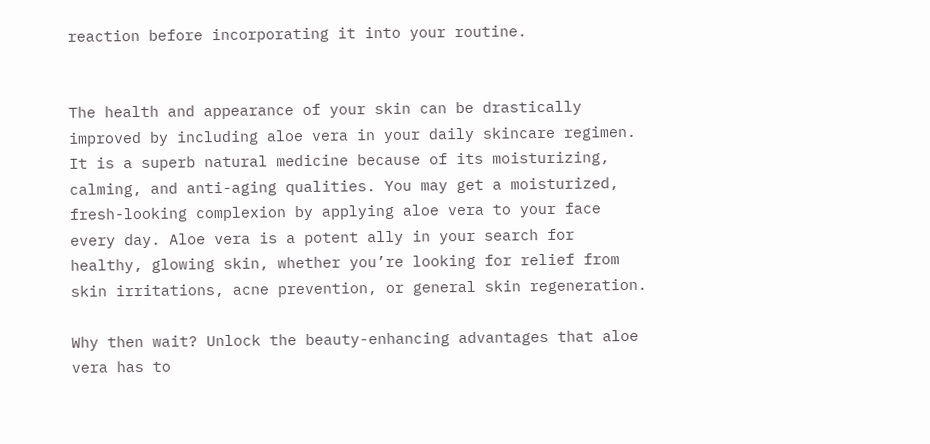reaction before incorporating it into your routine.


The health and appearance of your skin can be drastically improved by including aloe vera in your daily skincare regimen. It is a superb natural medicine because of its moisturizing, calming, and anti-aging qualities. You may get a moisturized, fresh-looking complexion by applying aloe vera to your face every day. Aloe vera is a potent ally in your search for healthy, glowing skin, whether you’re looking for relief from skin irritations, acne prevention, or general skin regeneration.

Why then wait? Unlock the beauty-enhancing advantages that aloe vera has to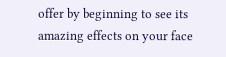offer by beginning to see its amazing effects on your face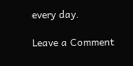every day.

Leave a Comment